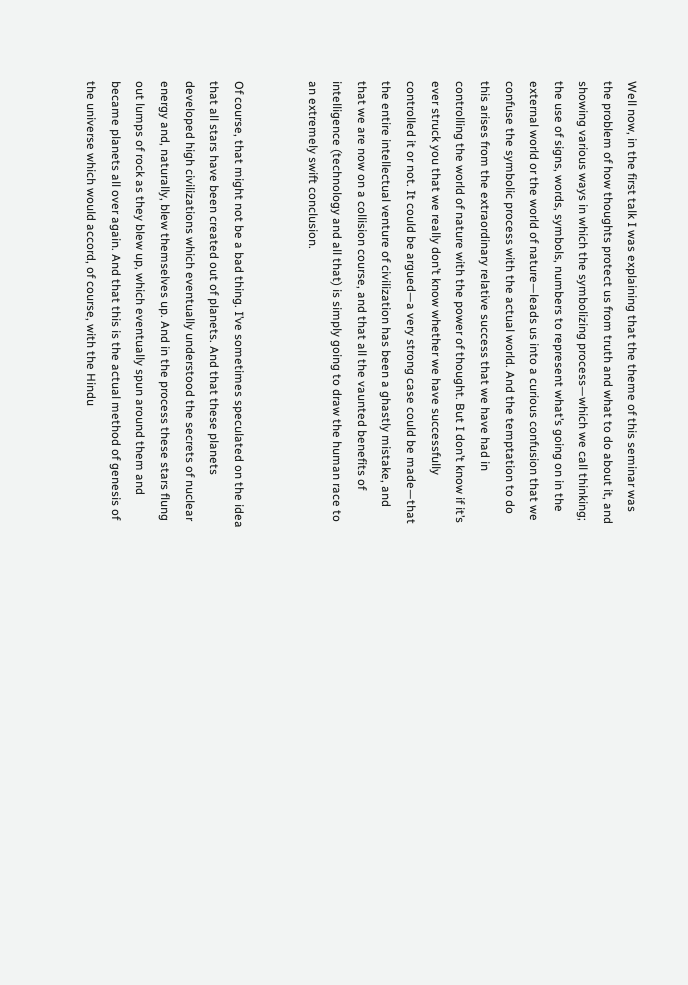Well now, in the first talk I was explaining that the theme of this seminar was the problem of how thoughts protect us from truth and what to do about it, and showing various ways in which the symbolizing process—which we call thinking; the use of signs, words, symbols, numbers to represent what’s going on in the external world or the world of nature—leads us into a curious confusion that we confuse the symbolic process with the actual world. And the temptation to do this arises from the extraordinary relative success that we have had in controlling the world of nature with the power of thought. But I don’t know if it’s ever struck you that we really don’t know whether we have successfully controlled it or not. It could be argued—a very strong case could be made—that the entire intellectual venture of civilization has been a ghastly mistake, and that we are now on a collision course, and that all the vaunted benefits of intelligence (technology and all that) is simply going to draw the human race to an extremely swift conclusion.


Of course, that might not be a bad thing. I’ve sometimes speculated on the idea that all stars have been created out of planets. And that these planets developed high civilizations which eventually understood the secrets of nuclear energy and, naturally, blew themselves up. And in the process these stars flung out lumps of rock as they blew up, which eventually spun around them and became planets all over again. And that this is the actual method of genesis of the universe which would accord, of course, with the Hindu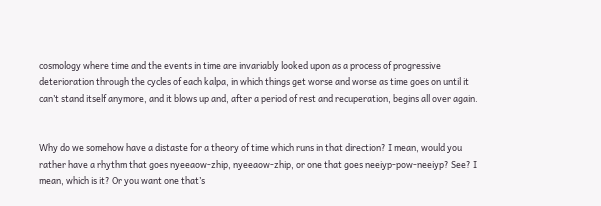cosmology where time and the events in time are invariably looked upon as a process of progressive deterioration through the cycles of each kalpa, in which things get worse and worse as time goes on until it can’t stand itself anymore, and it blows up and, after a period of rest and recuperation, begins all over again.


Why do we somehow have a distaste for a theory of time which runs in that direction? I mean, would you rather have a rhythm that goes nyeeaow-zhip, nyeeaow-zhip, or one that goes neeiyp-pow-neeiyp? See? I mean, which is it? Or you want one that’s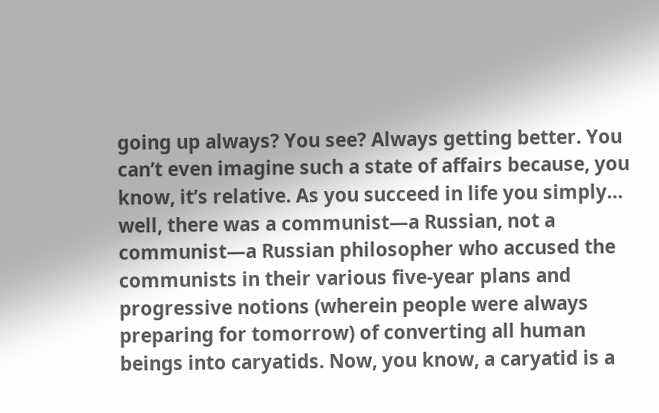going up always? You see? Always getting better. You can’t even imagine such a state of affairs because, you know, it’s relative. As you succeed in life you simply… well, there was a communist—a Russian, not a communist—a Russian philosopher who accused the communists in their various five-year plans and progressive notions (wherein people were always preparing for tomorrow) of converting all human beings into caryatids. Now, you know, a caryatid is a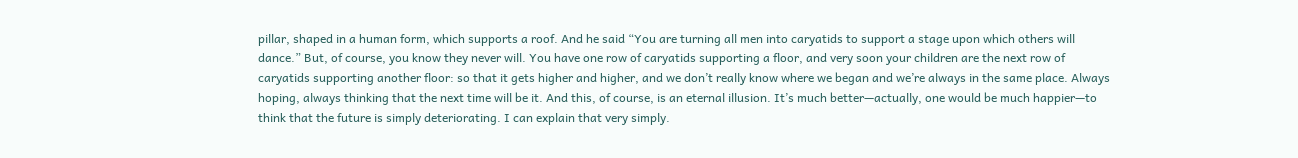pillar, shaped in a human form, which supports a roof. And he said “You are turning all men into caryatids to support a stage upon which others will dance.” But, of course, you know they never will. You have one row of caryatids supporting a floor, and very soon your children are the next row of caryatids supporting another floor: so that it gets higher and higher, and we don’t really know where we began and we’re always in the same place. Always hoping, always thinking that the next time will be it. And this, of course, is an eternal illusion. It’s much better—actually, one would be much happier—to think that the future is simply deteriorating. I can explain that very simply.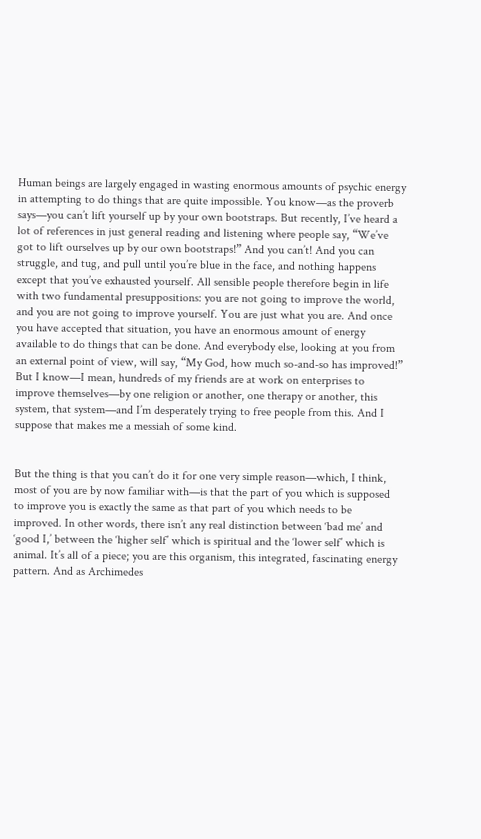Human beings are largely engaged in wasting enormous amounts of psychic energy in attempting to do things that are quite impossible. You know—as the proverb says—you can’t lift yourself up by your own bootstraps. But recently, I’ve heard a lot of references in just general reading and listening where people say, “We’ve got to lift ourselves up by our own bootstraps!” And you can’t! And you can struggle, and tug, and pull until you’re blue in the face, and nothing happens except that you’ve exhausted yourself. All sensible people therefore begin in life with two fundamental presuppositions: you are not going to improve the world, and you are not going to improve yourself. You are just what you are. And once you have accepted that situation, you have an enormous amount of energy available to do things that can be done. And everybody else, looking at you from an external point of view, will say, “My God, how much so-and-so has improved!” But I know—I mean, hundreds of my friends are at work on enterprises to improve themselves—by one religion or another, one therapy or another, this system, that system—and I’m desperately trying to free people from this. And I suppose that makes me a messiah of some kind.


But the thing is that you can’t do it for one very simple reason—which, I think, most of you are by now familiar with—is that the part of you which is supposed to improve you is exactly the same as that part of you which needs to be improved. In other words, there isn’t any real distinction between ‘bad me’ and ‘good I,’ between the ‘higher self’ which is spiritual and the ‘lower self’ which is animal. It’s all of a piece; you are this organism, this integrated, fascinating energy pattern. And as Archimedes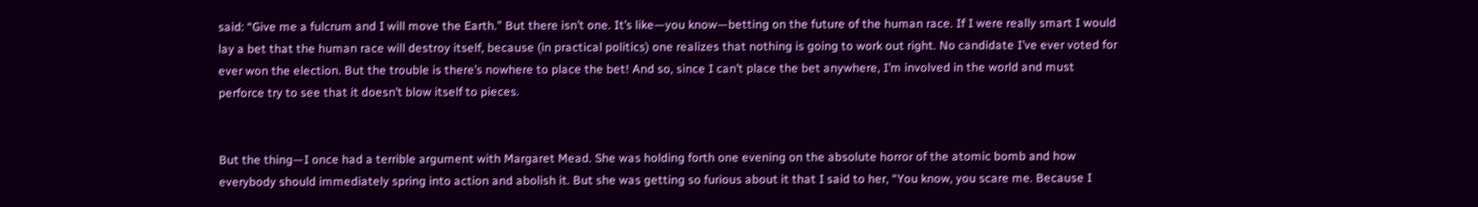said: “Give me a fulcrum and I will move the Earth.” But there isn’t one. It’s like—you know—betting on the future of the human race. If I were really smart I would lay a bet that the human race will destroy itself, because (in practical politics) one realizes that nothing is going to work out right. No candidate I’ve ever voted for ever won the election. But the trouble is there’s nowhere to place the bet! And so, since I can’t place the bet anywhere, I’m involved in the world and must perforce try to see that it doesn’t blow itself to pieces.


But the thing—I once had a terrible argument with Margaret Mead. She was holding forth one evening on the absolute horror of the atomic bomb and how everybody should immediately spring into action and abolish it. But she was getting so furious about it that I said to her, “You know, you scare me. Because I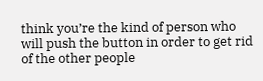think you’re the kind of person who will push the button in order to get rid of the other people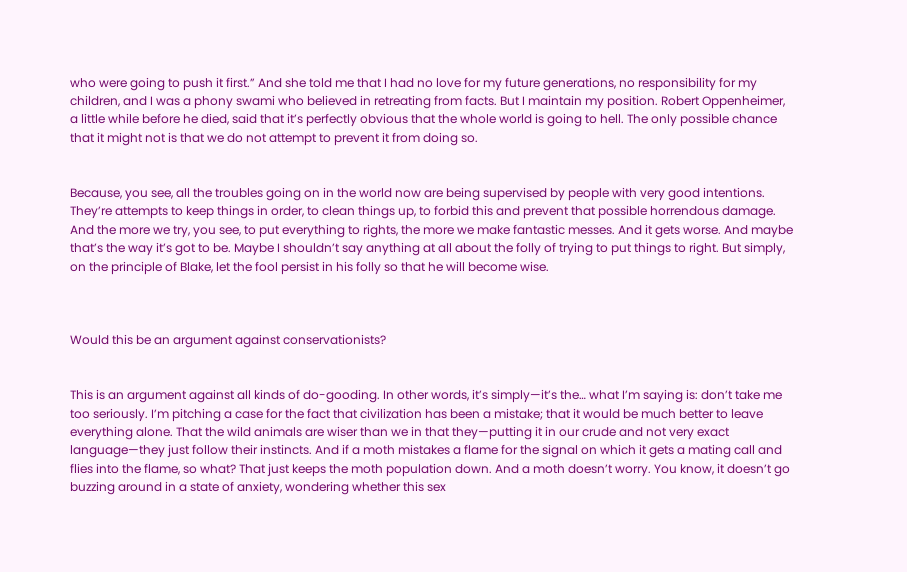who were going to push it first.” And she told me that I had no love for my future generations, no responsibility for my children, and I was a phony swami who believed in retreating from facts. But I maintain my position. Robert Oppenheimer, a little while before he died, said that it’s perfectly obvious that the whole world is going to hell. The only possible chance that it might not is that we do not attempt to prevent it from doing so.


Because, you see, all the troubles going on in the world now are being supervised by people with very good intentions. They’re attempts to keep things in order, to clean things up, to forbid this and prevent that possible horrendous damage. And the more we try, you see, to put everything to rights, the more we make fantastic messes. And it gets worse. And maybe that’s the way it’s got to be. Maybe I shouldn’t say anything at all about the folly of trying to put things to right. But simply, on the principle of Blake, let the fool persist in his folly so that he will become wise.



Would this be an argument against conservationists?


This is an argument against all kinds of do-gooding. In other words, it’s simply—it’s the… what I’m saying is: don’t take me too seriously. I’m pitching a case for the fact that civilization has been a mistake; that it would be much better to leave everything alone. That the wild animals are wiser than we in that they—putting it in our crude and not very exact language—they just follow their instincts. And if a moth mistakes a flame for the signal on which it gets a mating call and flies into the flame, so what? That just keeps the moth population down. And a moth doesn’t worry. You know, it doesn’t go buzzing around in a state of anxiety, wondering whether this sex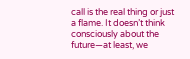call is the real thing or just a flame. It doesn’t think consciously about the future—at least, we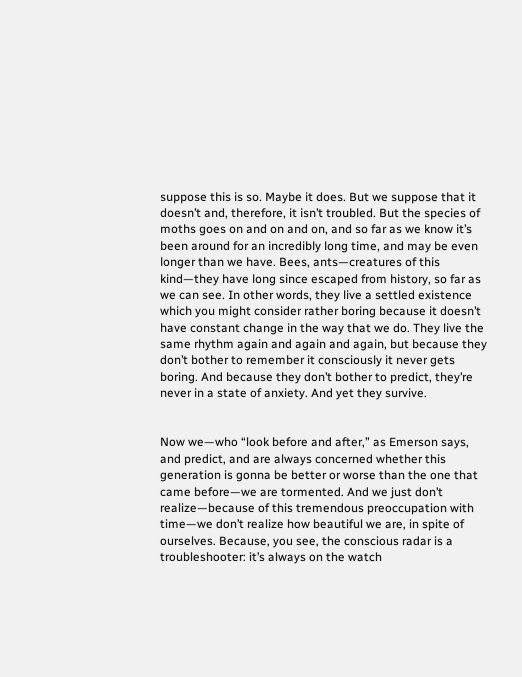suppose this is so. Maybe it does. But we suppose that it doesn’t and, therefore, it isn’t troubled. But the species of moths goes on and on and on, and so far as we know it’s been around for an incredibly long time, and may be even longer than we have. Bees, ants—creatures of this kind—they have long since escaped from history, so far as we can see. In other words, they live a settled existence which you might consider rather boring because it doesn’t have constant change in the way that we do. They live the same rhythm again and again and again, but because they don’t bother to remember it consciously it never gets boring. And because they don’t bother to predict, they’re never in a state of anxiety. And yet they survive.


Now we—who “look before and after,” as Emerson says, and predict, and are always concerned whether this generation is gonna be better or worse than the one that came before—we are tormented. And we just don’t realize—because of this tremendous preoccupation with time—we don’t realize how beautiful we are, in spite of ourselves. Because, you see, the conscious radar is a troubleshooter: it’s always on the watch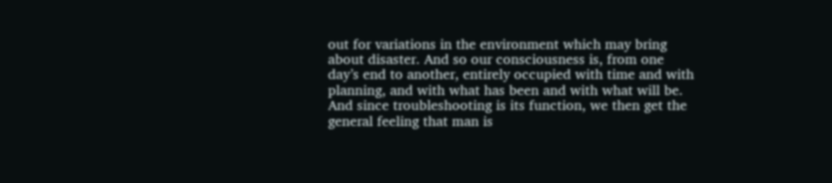out for variations in the environment which may bring about disaster. And so our consciousness is, from one day’s end to another, entirely occupied with time and with planning, and with what has been and with what will be. And since troubleshooting is its function, we then get the general feeling that man is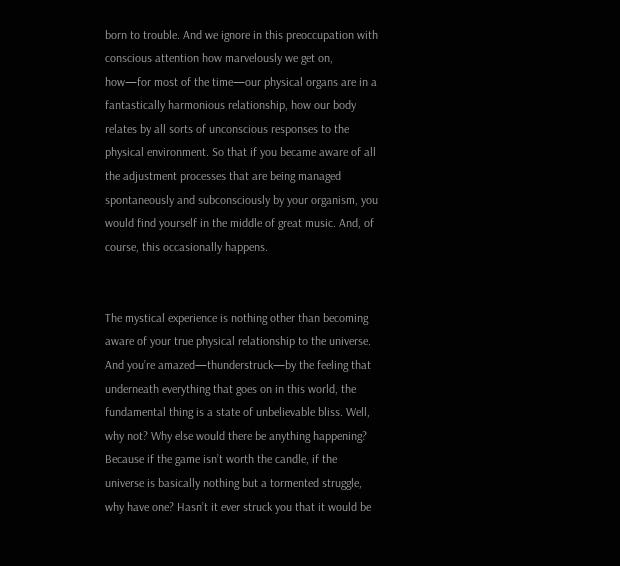born to trouble. And we ignore in this preoccupation with conscious attention how marvelously we get on, how—for most of the time—our physical organs are in a fantastically harmonious relationship, how our body relates by all sorts of unconscious responses to the physical environment. So that if you became aware of all the adjustment processes that are being managed spontaneously and subconsciously by your organism, you would find yourself in the middle of great music. And, of course, this occasionally happens.


The mystical experience is nothing other than becoming aware of your true physical relationship to the universe. And you’re amazed—thunderstruck—by the feeling that underneath everything that goes on in this world, the fundamental thing is a state of unbelievable bliss. Well, why not? Why else would there be anything happening? Because if the game isn’t worth the candle, if the universe is basically nothing but a tormented struggle, why have one? Hasn’t it ever struck you that it would be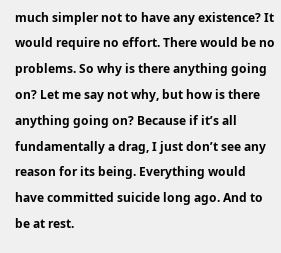much simpler not to have any existence? It would require no effort. There would be no problems. So why is there anything going on? Let me say not why, but how is there anything going on? Because if it’s all fundamentally a drag, I just don’t see any reason for its being. Everything would have committed suicide long ago. And to be at rest.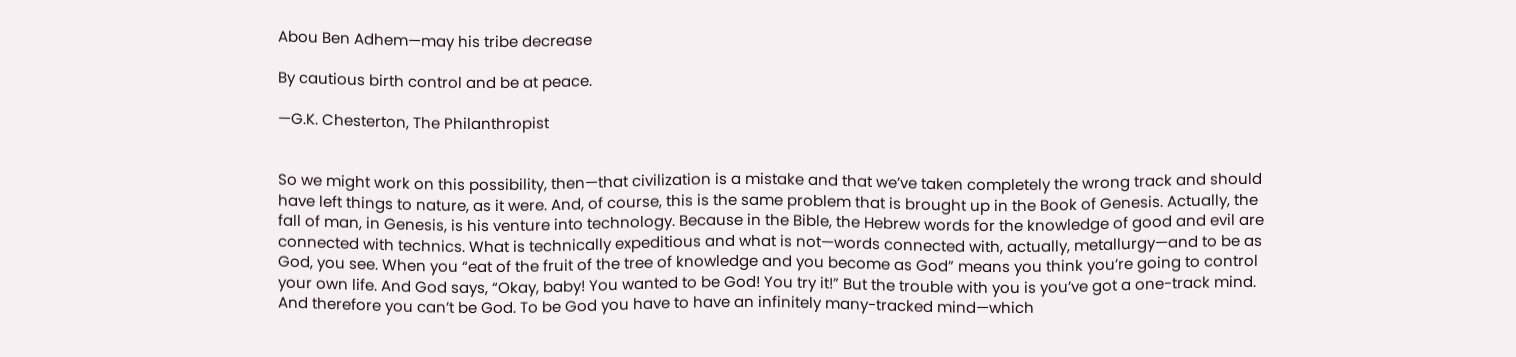Abou Ben Adhem—may his tribe decrease

By cautious birth control and be at peace.

—G.K. Chesterton, The Philanthropist


So we might work on this possibility, then—that civilization is a mistake and that we’ve taken completely the wrong track and should have left things to nature, as it were. And, of course, this is the same problem that is brought up in the Book of Genesis. Actually, the fall of man, in Genesis, is his venture into technology. Because in the Bible, the Hebrew words for the knowledge of good and evil are connected with technics. What is technically expeditious and what is not—words connected with, actually, metallurgy—and to be as God, you see. When you “eat of the fruit of the tree of knowledge and you become as God” means you think you’re going to control your own life. And God says, “Okay, baby! You wanted to be God! You try it!” But the trouble with you is you’ve got a one-track mind. And therefore you can’t be God. To be God you have to have an infinitely many-tracked mind—which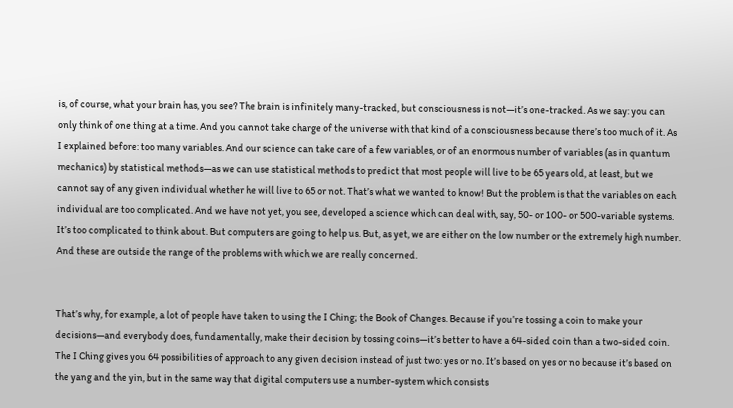is, of course, what your brain has, you see? The brain is infinitely many-tracked, but consciousness is not—it’s one-tracked. As we say: you can only think of one thing at a time. And you cannot take charge of the universe with that kind of a consciousness because there’s too much of it. As I explained before: too many variables. And our science can take care of a few variables, or of an enormous number of variables (as in quantum mechanics) by statistical methods—as we can use statistical methods to predict that most people will live to be 65 years old, at least, but we cannot say of any given individual whether he will live to 65 or not. That’s what we wanted to know! But the problem is that the variables on each individual are too complicated. And we have not yet, you see, developed a science which can deal with, say, 50- or 100- or 500-variable systems. It’s too complicated to think about. But computers are going to help us. But, as yet, we are either on the low number or the extremely high number. And these are outside the range of the problems with which we are really concerned.


That’s why, for example, a lot of people have taken to using the I Ching; the Book of Changes. Because if you’re tossing a coin to make your decisions—and everybody does, fundamentally, make their decision by tossing coins—it’s better to have a 64-sided coin than a two-sided coin. The I Ching gives you 64 possibilities of approach to any given decision instead of just two: yes or no. It’s based on yes or no because it’s based on the yang and the yin, but in the same way that digital computers use a number-system which consists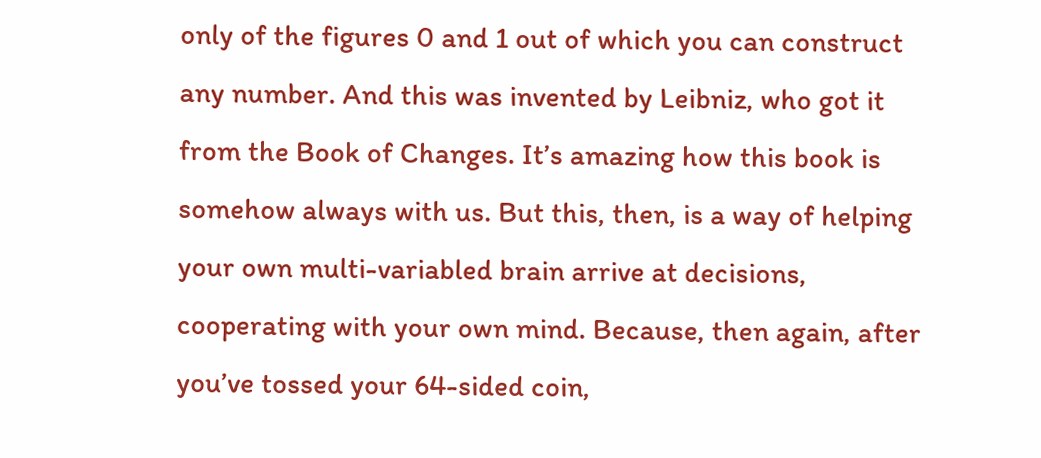only of the figures 0 and 1 out of which you can construct any number. And this was invented by Leibniz, who got it from the Book of Changes. It’s amazing how this book is somehow always with us. But this, then, is a way of helping your own multi-variabled brain arrive at decisions, cooperating with your own mind. Because, then again, after you’ve tossed your 64-sided coin,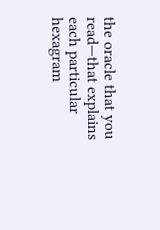the oracle that you read—that explains each particular hexagram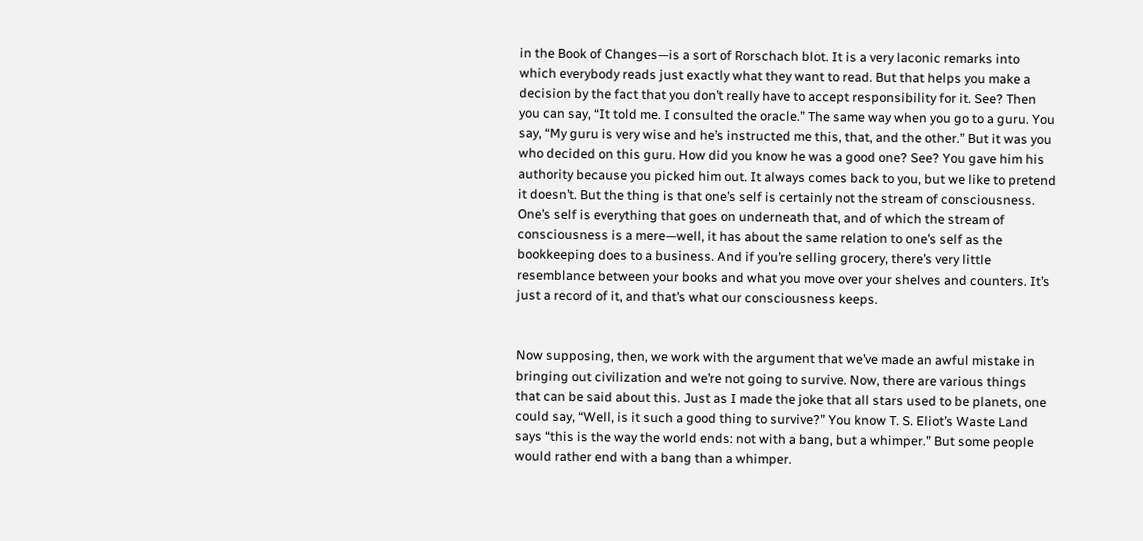in the Book of Changes—is a sort of Rorschach blot. It is a very laconic remarks into which everybody reads just exactly what they want to read. But that helps you make a decision by the fact that you don’t really have to accept responsibility for it. See? Then you can say, “It told me. I consulted the oracle.” The same way when you go to a guru. You say, “My guru is very wise and he’s instructed me this, that, and the other.” But it was you who decided on this guru. How did you know he was a good one? See? You gave him his authority because you picked him out. It always comes back to you, but we like to pretend it doesn’t. But the thing is that one’s self is certainly not the stream of consciousness. One’s self is everything that goes on underneath that, and of which the stream of consciousness is a mere—well, it has about the same relation to one’s self as the bookkeeping does to a business. And if you’re selling grocery, there’s very little resemblance between your books and what you move over your shelves and counters. It’s just a record of it, and that’s what our consciousness keeps.


Now supposing, then, we work with the argument that we’ve made an awful mistake in bringing out civilization and we’re not going to survive. Now, there are various things that can be said about this. Just as I made the joke that all stars used to be planets, one could say, “Well, is it such a good thing to survive?” You know T. S. Eliot’s Waste Land says “this is the way the world ends: not with a bang, but a whimper.” But some people would rather end with a bang than a whimper.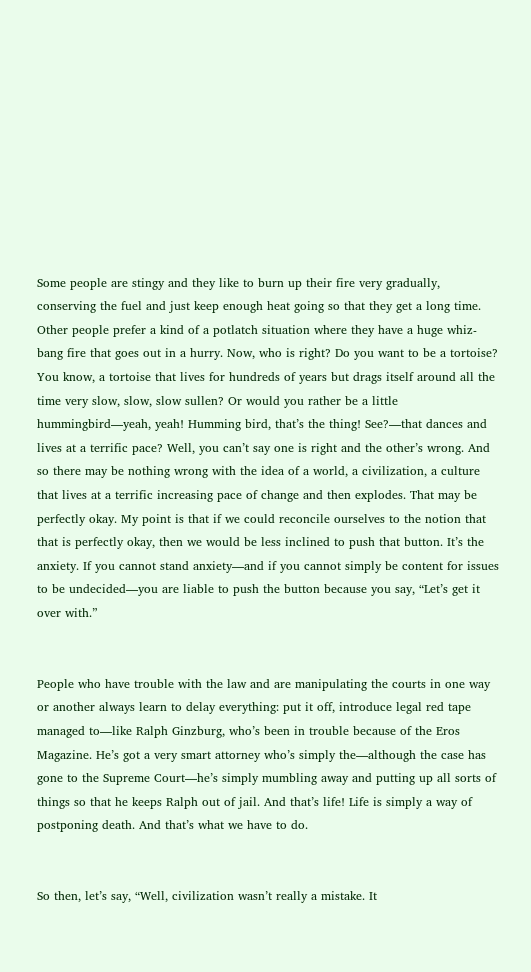Some people are stingy and they like to burn up their fire very gradually, conserving the fuel and just keep enough heat going so that they get a long time. Other people prefer a kind of a potlatch situation where they have a huge whiz-bang fire that goes out in a hurry. Now, who is right? Do you want to be a tortoise? You know, a tortoise that lives for hundreds of years but drags itself around all the time very slow, slow, slow sullen? Or would you rather be a little hummingbird—yeah, yeah! Humming bird, that’s the thing! See?—that dances and lives at a terrific pace? Well, you can’t say one is right and the other’s wrong. And so there may be nothing wrong with the idea of a world, a civilization, a culture that lives at a terrific increasing pace of change and then explodes. That may be perfectly okay. My point is that if we could reconcile ourselves to the notion that that is perfectly okay, then we would be less inclined to push that button. It’s the anxiety. If you cannot stand anxiety—and if you cannot simply be content for issues to be undecided—you are liable to push the button because you say, “Let’s get it over with.”


People who have trouble with the law and are manipulating the courts in one way or another always learn to delay everything: put it off, introduce legal red tape managed to—like Ralph Ginzburg, who’s been in trouble because of the Eros Magazine. He’s got a very smart attorney who’s simply the—although the case has gone to the Supreme Court—he’s simply mumbling away and putting up all sorts of things so that he keeps Ralph out of jail. And that’s life! Life is simply a way of postponing death. And that’s what we have to do.


So then, let’s say, “Well, civilization wasn’t really a mistake. It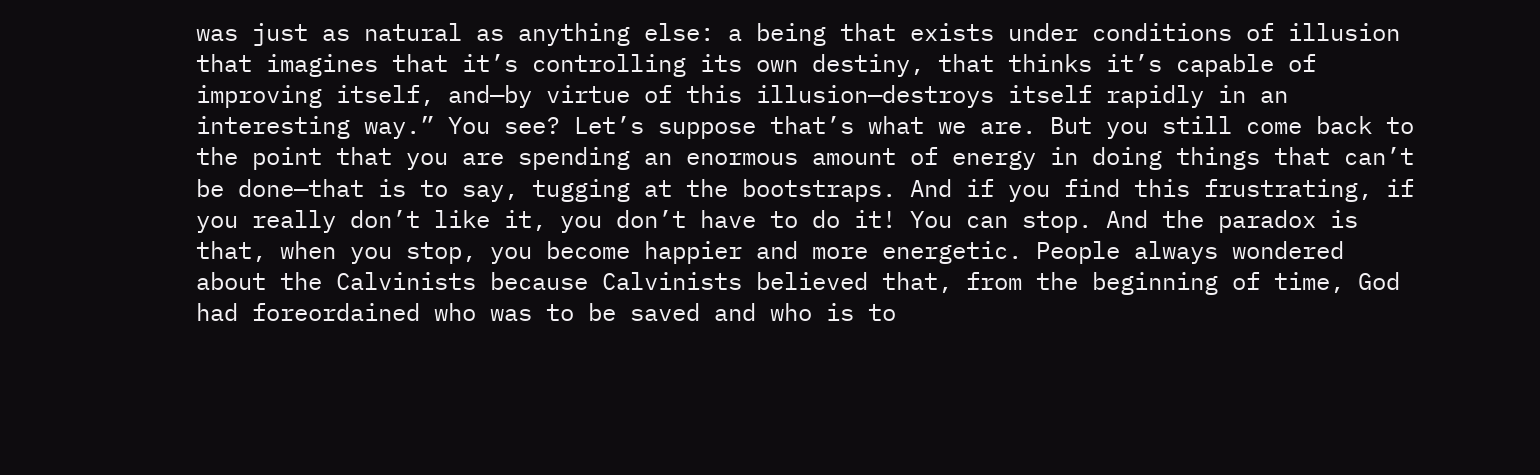was just as natural as anything else: a being that exists under conditions of illusion that imagines that it’s controlling its own destiny, that thinks it’s capable of improving itself, and—by virtue of this illusion—destroys itself rapidly in an interesting way.” You see? Let’s suppose that’s what we are. But you still come back to the point that you are spending an enormous amount of energy in doing things that can’t be done—that is to say, tugging at the bootstraps. And if you find this frustrating, if you really don’t like it, you don’t have to do it! You can stop. And the paradox is that, when you stop, you become happier and more energetic. People always wondered about the Calvinists because Calvinists believed that, from the beginning of time, God had foreordained who was to be saved and who is to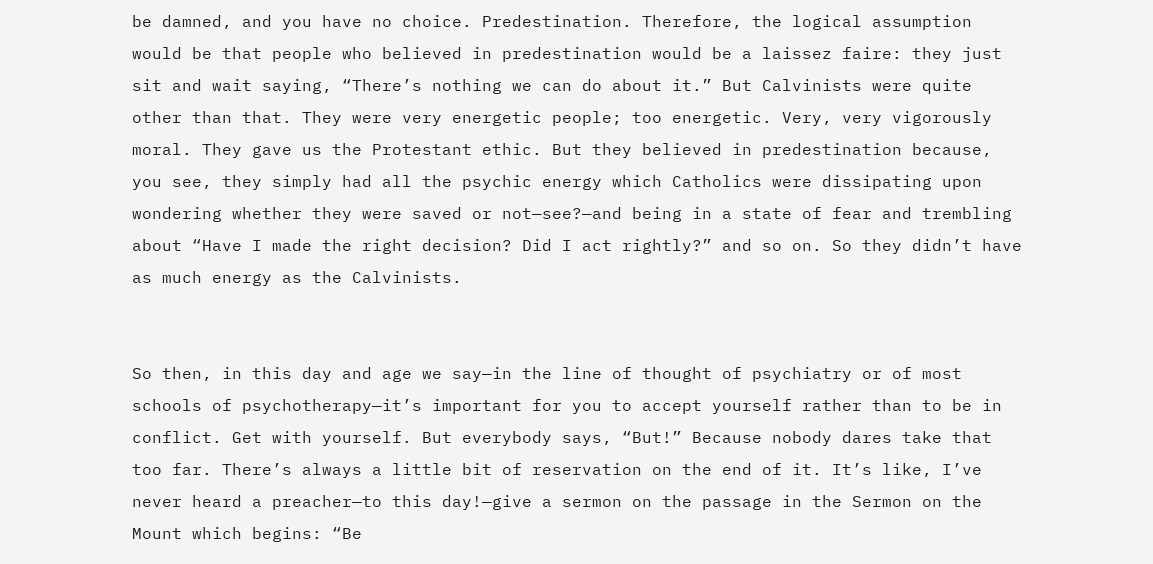be damned, and you have no choice. Predestination. Therefore, the logical assumption would be that people who believed in predestination would be a laissez faire: they just sit and wait saying, “There’s nothing we can do about it.” But Calvinists were quite other than that. They were very energetic people; too energetic. Very, very vigorously moral. They gave us the Protestant ethic. But they believed in predestination because, you see, they simply had all the psychic energy which Catholics were dissipating upon wondering whether they were saved or not—see?—and being in a state of fear and trembling about “Have I made the right decision? Did I act rightly?” and so on. So they didn’t have as much energy as the Calvinists.


So then, in this day and age we say—in the line of thought of psychiatry or of most schools of psychotherapy—it’s important for you to accept yourself rather than to be in conflict. Get with yourself. But everybody says, “But!” Because nobody dares take that too far. There’s always a little bit of reservation on the end of it. It’s like, I’ve never heard a preacher—to this day!—give a sermon on the passage in the Sermon on the Mount which begins: “Be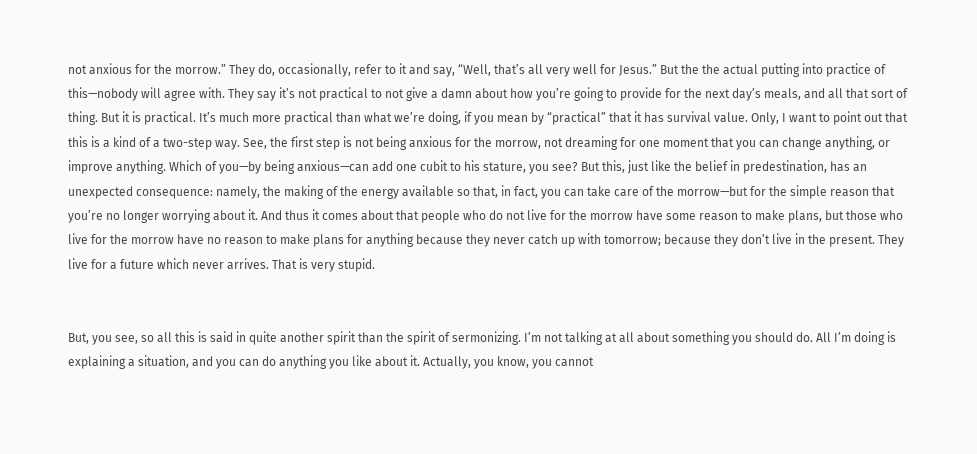not anxious for the morrow.” They do, occasionally, refer to it and say, “Well, that’s all very well for Jesus.” But the the actual putting into practice of this—nobody will agree with. They say it’s not practical to not give a damn about how you’re going to provide for the next day’s meals, and all that sort of thing. But it is practical. It’s much more practical than what we’re doing, if you mean by “practical” that it has survival value. Only, I want to point out that this is a kind of a two-step way. See, the first step is not being anxious for the morrow, not dreaming for one moment that you can change anything, or improve anything. Which of you—by being anxious—can add one cubit to his stature, you see? But this, just like the belief in predestination, has an unexpected consequence: namely, the making of the energy available so that, in fact, you can take care of the morrow—but for the simple reason that you’re no longer worrying about it. And thus it comes about that people who do not live for the morrow have some reason to make plans, but those who live for the morrow have no reason to make plans for anything because they never catch up with tomorrow; because they don’t live in the present. They live for a future which never arrives. That is very stupid.


But, you see, so all this is said in quite another spirit than the spirit of sermonizing. I’m not talking at all about something you should do. All I’m doing is explaining a situation, and you can do anything you like about it. Actually, you know, you cannot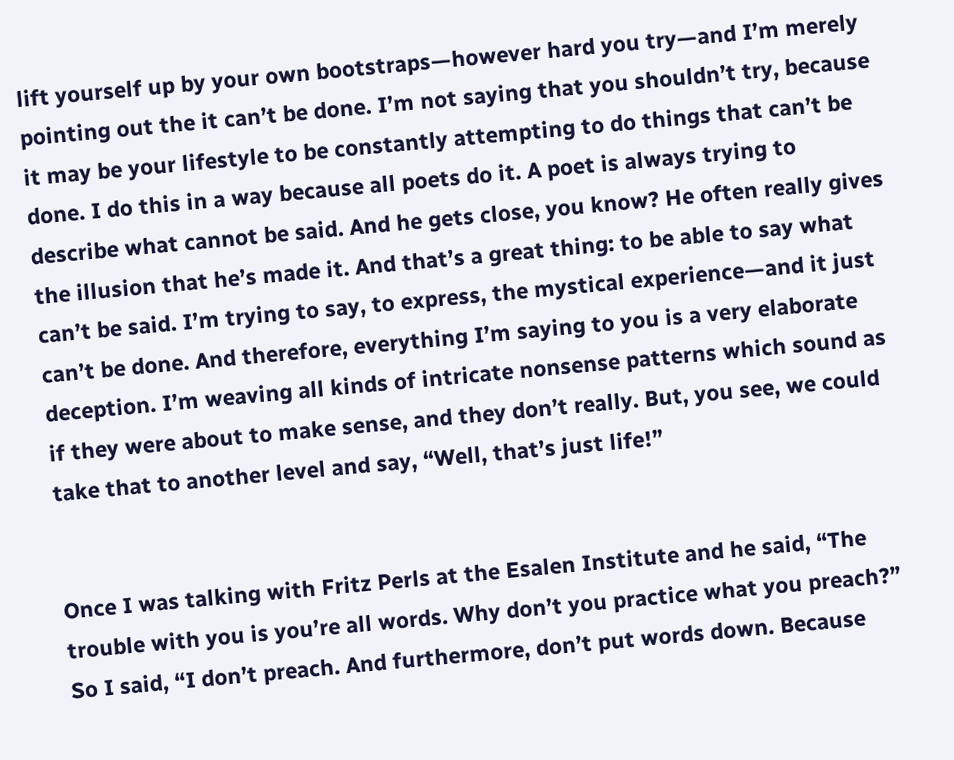lift yourself up by your own bootstraps—however hard you try—and I’m merely pointing out the it can’t be done. I’m not saying that you shouldn’t try, because it may be your lifestyle to be constantly attempting to do things that can’t be done. I do this in a way because all poets do it. A poet is always trying to describe what cannot be said. And he gets close, you know? He often really gives the illusion that he’s made it. And that’s a great thing: to be able to say what can’t be said. I’m trying to say, to express, the mystical experience—and it just can’t be done. And therefore, everything I’m saying to you is a very elaborate deception. I’m weaving all kinds of intricate nonsense patterns which sound as if they were about to make sense, and they don’t really. But, you see, we could take that to another level and say, “Well, that’s just life!”


Once I was talking with Fritz Perls at the Esalen Institute and he said, “The trouble with you is you’re all words. Why don’t you practice what you preach?” So I said, “I don’t preach. And furthermore, don’t put words down. Because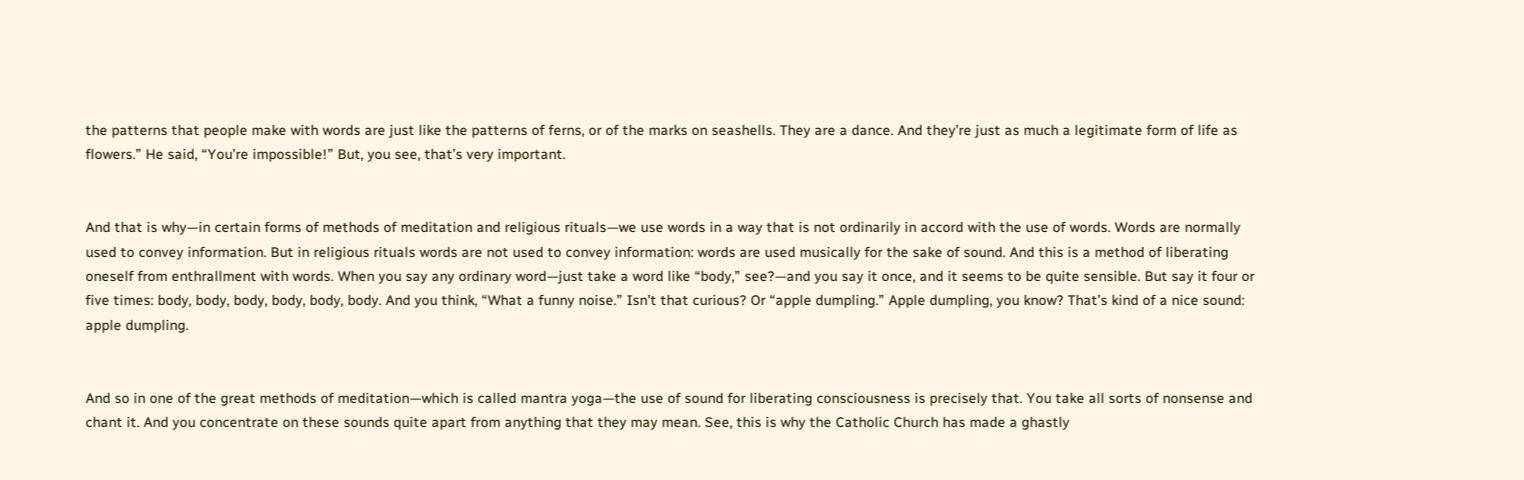the patterns that people make with words are just like the patterns of ferns, or of the marks on seashells. They are a dance. And they’re just as much a legitimate form of life as flowers.” He said, “You’re impossible!” But, you see, that’s very important.


And that is why—in certain forms of methods of meditation and religious rituals—we use words in a way that is not ordinarily in accord with the use of words. Words are normally used to convey information. But in religious rituals words are not used to convey information: words are used musically for the sake of sound. And this is a method of liberating oneself from enthrallment with words. When you say any ordinary word—just take a word like “body,” see?—and you say it once, and it seems to be quite sensible. But say it four or five times: body, body, body, body, body, body. And you think, “What a funny noise.” Isn’t that curious? Or “apple dumpling.” Apple dumpling, you know? That’s kind of a nice sound: apple dumpling.


And so in one of the great methods of meditation—which is called mantra yoga—the use of sound for liberating consciousness is precisely that. You take all sorts of nonsense and chant it. And you concentrate on these sounds quite apart from anything that they may mean. See, this is why the Catholic Church has made a ghastly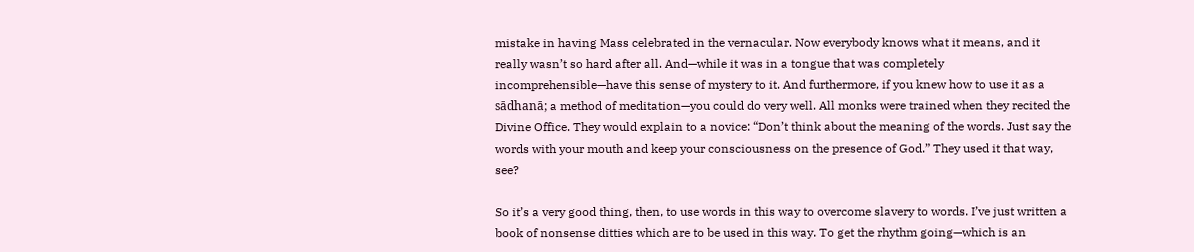mistake in having Mass celebrated in the vernacular. Now everybody knows what it means, and it really wasn’t so hard after all. And—while it was in a tongue that was completely incomprehensible—have this sense of mystery to it. And furthermore, if you knew how to use it as a sādhanā; a method of meditation—you could do very well. All monks were trained when they recited the Divine Office. They would explain to a novice: “Don’t think about the meaning of the words. Just say the words with your mouth and keep your consciousness on the presence of God.” They used it that way, see?

So it’s a very good thing, then, to use words in this way to overcome slavery to words. I’ve just written a book of nonsense ditties which are to be used in this way. To get the rhythm going—which is an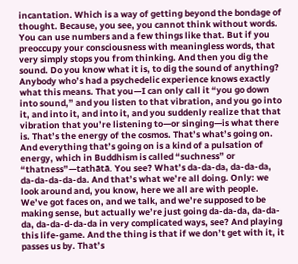incantation. Which is a way of getting beyond the bondage of thought. Because, you see, you cannot think without words. You can use numbers and a few things like that. But if you preoccupy your consciousness with meaningless words, that very simply stops you from thinking. And then you dig the sound. Do you know what it is, to dig the sound of anything? Anybody who’s had a psychedelic experience knows exactly what this means. That you—I can only call it “you go down into sound,” and you listen to that vibration, and you go into it, and into it, and into it, and you suddenly realize that that vibration that you’re listening to—or singing—is what there is. That’s the energy of the cosmos. That’s what’s going on. And everything that’s going on is a kind of a pulsation of energy, which in Buddhism is called “suchness” or “thatness”—tathātā. You see? What’s da-da-da, da-da-da, da-da-da-da-da. And that’s what we’re all doing. Only: we look around and, you know, here we all are with people. We’ve got faces on, and we talk, and we’re supposed to be making sense, but actually we’re just going da-da-da, da-da-da, da-da-d-da-da in very complicated ways, see? And playing this life-game. And the thing is that if we don’t get with it, it passes us by. That’s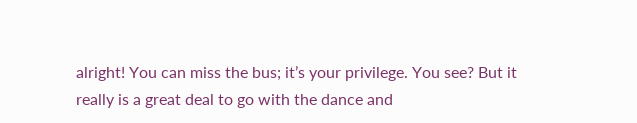alright! You can miss the bus; it’s your privilege. You see? But it really is a great deal to go with the dance and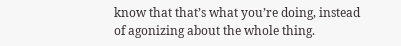know that that’s what you’re doing, instead of agonizing about the whole thing.